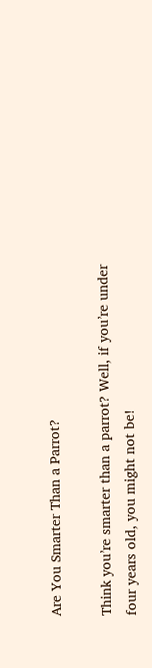Are You Smarter Than a Parrot?

Think you’re smarter than a parrot? Well, if you’re under four years old, you might not be!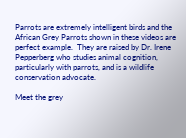Parrots are extremely intelligent birds and the African Grey Parrots shown in these videos are perfect example.  They are raised by Dr. Irene Pepperberg who studies animal cognition, particularly with parrots, and is a wildlife conservation advocate.

Meet the grey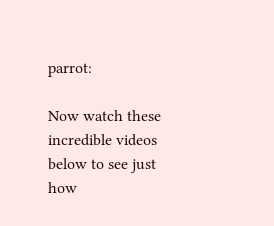parrot:

Now watch these incredible videos below to see just how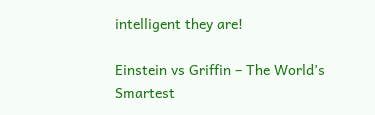intelligent they are!

Einstein vs Griffin – The World’s Smartest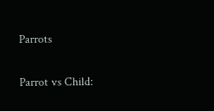Parrots


Parrot vs Child: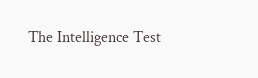The Intelligence Test